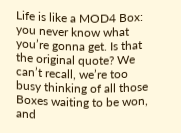Life is like a MOD4 Box: you never know what you’re gonna get. Is that the original quote? We can’t recall, we’re too busy thinking of all those Boxes waiting to be won, and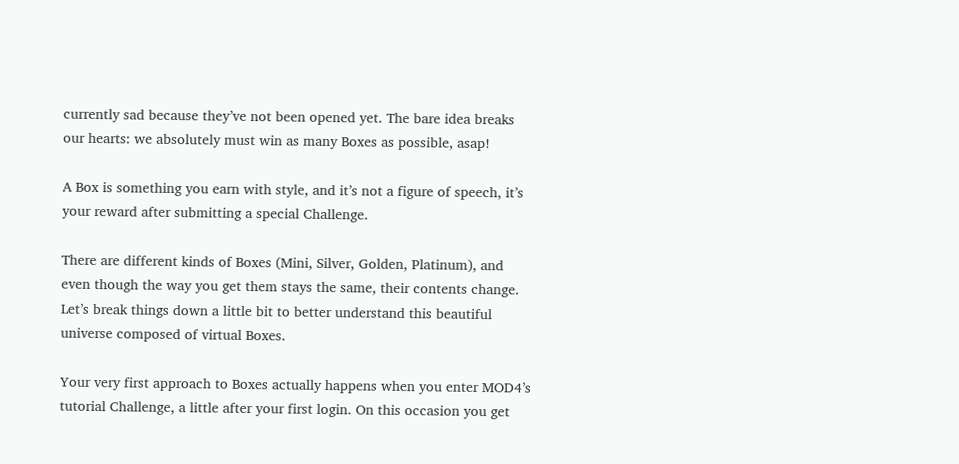currently sad because they’ve not been opened yet. The bare idea breaks our hearts: we absolutely must win as many Boxes as possible, asap!

A Box is something you earn with style, and it’s not a figure of speech, it’s your reward after submitting a special Challenge.

There are different kinds of Boxes (Mini, Silver, Golden, Platinum), and even though the way you get them stays the same, their contents change. Let’s break things down a little bit to better understand this beautiful universe composed of virtual Boxes.

Your very first approach to Boxes actually happens when you enter MOD4’s tutorial Challenge, a little after your first login. On this occasion you get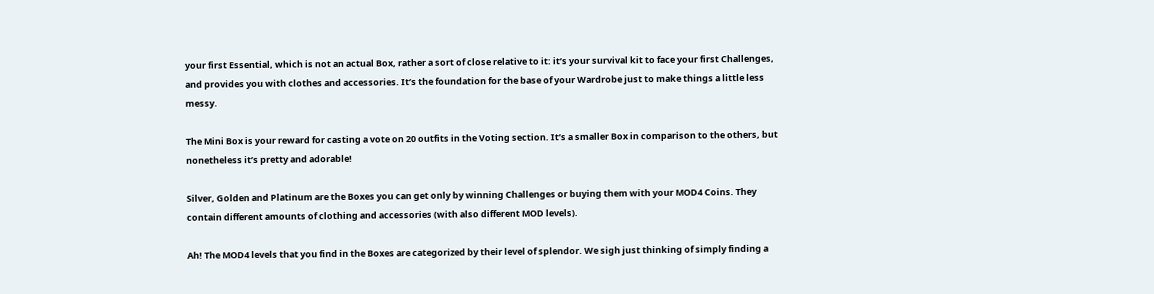your first Essential, which is not an actual Box, rather a sort of close relative to it: it’s your survival kit to face your first Challenges, and provides you with clothes and accessories. It’s the foundation for the base of your Wardrobe just to make things a little less messy.

The Mini Box is your reward for casting a vote on 20 outfits in the Voting section. It’s a smaller Box in comparison to the others, but nonetheless it’s pretty and adorable!

Silver, Golden and Platinum are the Boxes you can get only by winning Challenges or buying them with your MOD4 Coins. They contain different amounts of clothing and accessories (with also different MOD levels).

Ah! The MOD4 levels that you find in the Boxes are categorized by their level of splendor. We sigh just thinking of simply finding a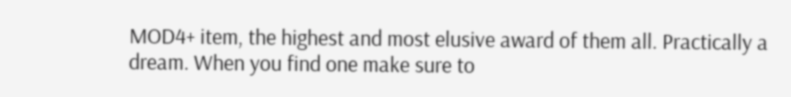MOD4+ item, the highest and most elusive award of them all. Practically a dream. When you find one make sure to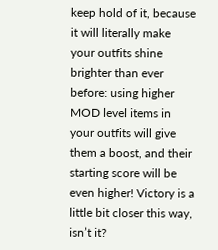keep hold of it, because it will literally make your outfits shine brighter than ever before: using higher MOD level items in your outfits will give them a boost, and their starting score will be even higher! Victory is a little bit closer this way, isn’t it?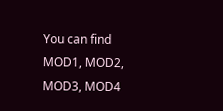You can find MOD1, MOD2, MOD3, MOD4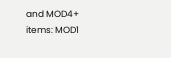and MOD4+ items: MOD1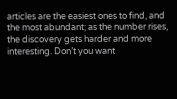articles are the easiest ones to find, and the most abundant; as the number rises, the discovery gets harder and more interesting. Don’t you want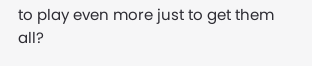to play even more just to get them all?